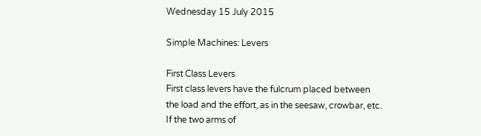Wednesday 15 July 2015

Simple Machines: Levers

First Class Levers
First class levers have the fulcrum placed between the load and the effort, as in the seesaw, crowbar, etc. If the two arms of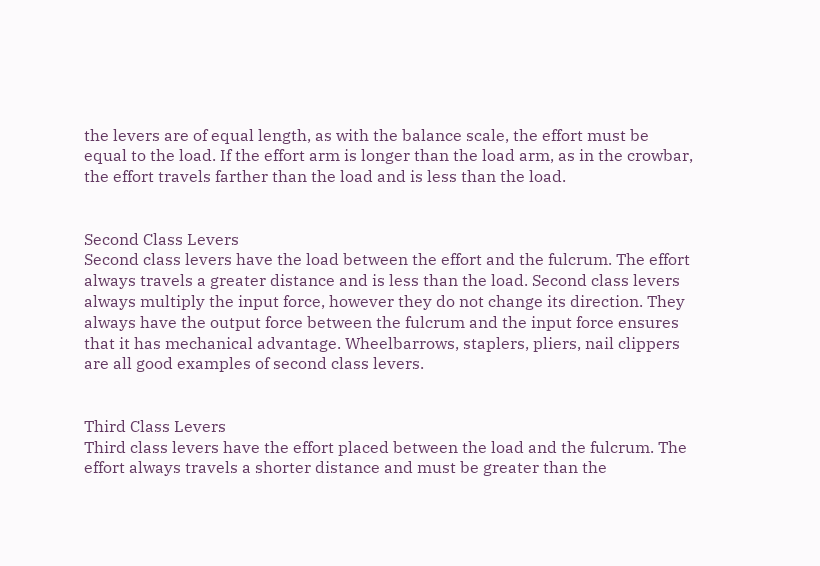the levers are of equal length, as with the balance scale, the effort must be equal to the load. If the effort arm is longer than the load arm, as in the crowbar, the effort travels farther than the load and is less than the load.


Second Class Levers
Second class levers have the load between the effort and the fulcrum. The effort always travels a greater distance and is less than the load. Second class levers always multiply the input force, however they do not change its direction. They always have the output force between the fulcrum and the input force ensures that it has mechanical advantage. Wheelbarrows, staplers, pliers, nail clippers are all good examples of second class levers.


Third Class Levers
Third class levers have the effort placed between the load and the fulcrum. The effort always travels a shorter distance and must be greater than the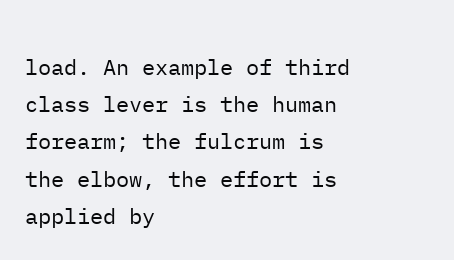load. An example of third class lever is the human forearm; the fulcrum is the elbow, the effort is applied by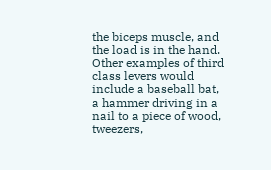the biceps muscle, and the load is in the hand. Other examples of third class levers would include a baseball bat, a hammer driving in a nail to a piece of wood, tweezers,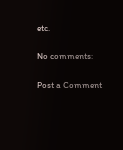etc.

No comments:

Post a Comment